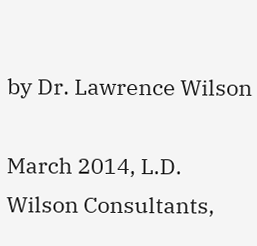by Dr. Lawrence Wilson

March 2014, L.D. Wilson Consultants,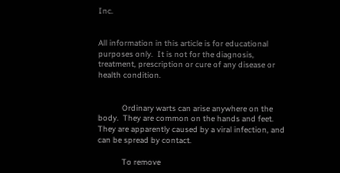Inc.


All information in this article is for educational purposes only.  It is not for the diagnosis, treatment, prescription or cure of any disease or health condition.


            Ordinary warts can arise anywhere on the body.  They are common on the hands and feet.  They are apparently caused by a viral infection, and can be spread by contact.

            To remove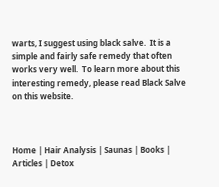warts, I suggest using black salve.  It is a simple and fairly safe remedy that often works very well.  To learn more about this interesting remedy, please read Black Salve on this website.



Home | Hair Analysis | Saunas | Books | Articles | Detox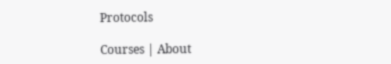Protocols

Courses | About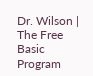Dr. Wilson | The Free Basic Program